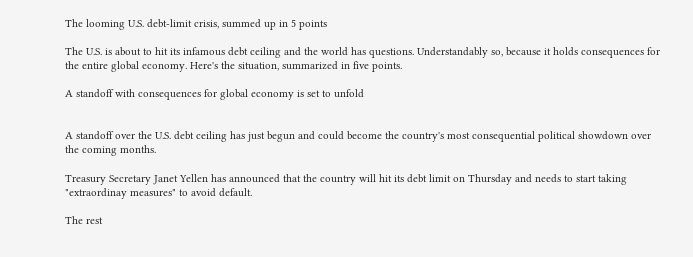The looming U.S. debt-limit crisis, summed up in 5 points

The U.S. is about to hit its infamous debt ceiling and the world has questions. Understandably so, because it holds consequences for the entire global economy. Here's the situation, summarized in five points.

A standoff with consequences for global economy is set to unfold


A standoff over the U.S. debt ceiling has just begun and could become the country's most consequential political showdown over the coming months.

Treasury Secretary Janet Yellen has announced that the country will hit its debt limit on Thursday and needs to start taking "extraordinay measures" to avoid default.

The rest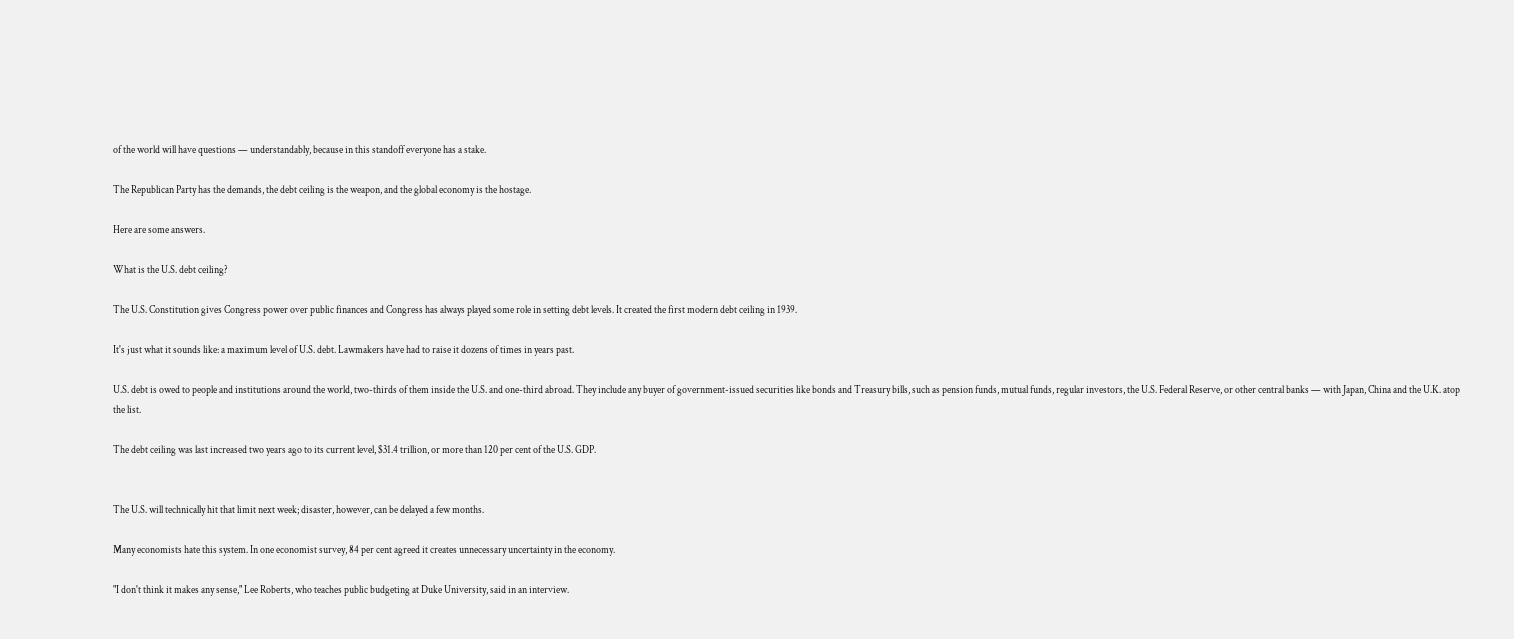of the world will have questions — understandably, because in this standoff everyone has a stake.

The Republican Party has the demands, the debt ceiling is the weapon, and the global economy is the hostage.

Here are some answers.

What is the U.S. debt ceiling?

The U.S. Constitution gives Congress power over public finances and Congress has always played some role in setting debt levels. It created the first modern debt ceiling in 1939.

It's just what it sounds like: a maximum level of U.S. debt. Lawmakers have had to raise it dozens of times in years past.

U.S. debt is owed to people and institutions around the world, two-thirds of them inside the U.S. and one-third abroad. They include any buyer of government-issued securities like bonds and Treasury bills, such as pension funds, mutual funds, regular investors, the U.S. Federal Reserve, or other central banks — with Japan, China and the U.K. atop the list.

The debt ceiling was last increased two years ago to its current level, $31.4 trillion, or more than 120 per cent of the U.S. GDP.


The U.S. will technically hit that limit next week; disaster, however, can be delayed a few months.

Many economists hate this system. In one economist survey, 84 per cent agreed it creates unnecessary uncertainty in the economy.

"I don't think it makes any sense," Lee Roberts, who teaches public budgeting at Duke University, said in an interview.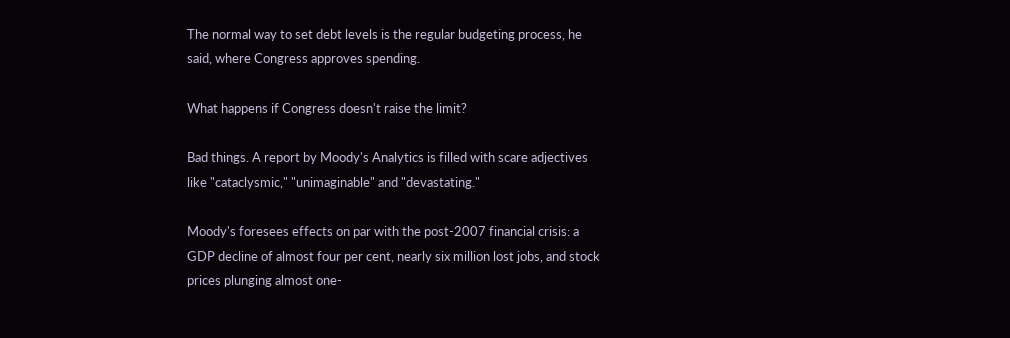The normal way to set debt levels is the regular budgeting process, he said, where Congress approves spending.

What happens if Congress doesn't raise the limit?

Bad things. A report by Moody's Analytics is filled with scare adjectives like "cataclysmic," "unimaginable" and "devastating."

Moody's foresees effects on par with the post-2007 financial crisis: a GDP decline of almost four per cent, nearly six million lost jobs, and stock prices plunging almost one-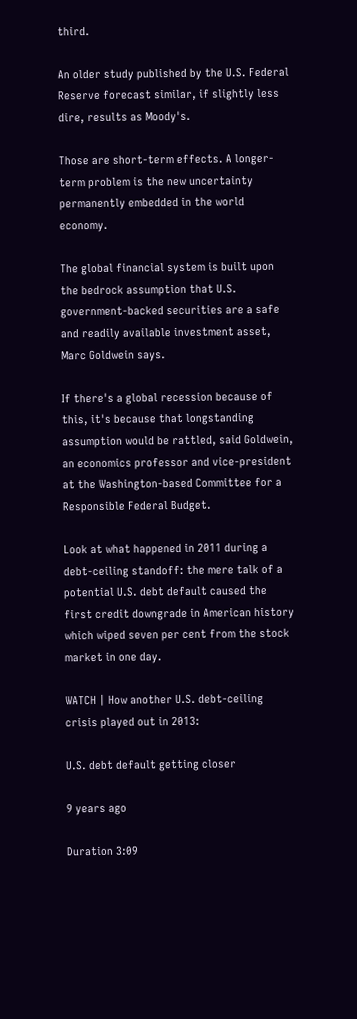third.

An older study published by the U.S. Federal Reserve forecast similar, if slightly less dire, results as Moody's.

Those are short-term effects. A longer-term problem is the new uncertainty permanently embedded in the world economy.

The global financial system is built upon the bedrock assumption that U.S. government-backed securities are a safe and readily available investment asset, Marc Goldwein says.

If there's a global recession because of this, it's because that longstanding assumption would be rattled, said Goldwein, an economics professor and vice-president at the Washington-based Committee for a Responsible Federal Budget.

Look at what happened in 2011 during a debt-ceiling standoff: the mere talk of a potential U.S. debt default caused the first credit downgrade in American history which wiped seven per cent from the stock market in one day.

WATCH | How another U.S. debt-ceiling crisis played out in 2013:

U.S. debt default getting closer

9 years ago

Duration 3:09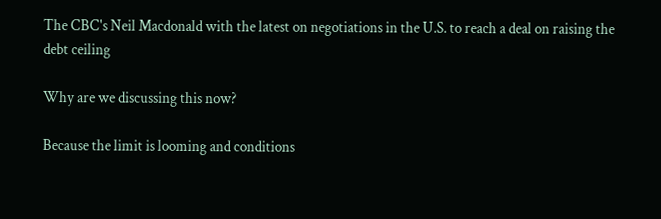The CBC's Neil Macdonald with the latest on negotiations in the U.S. to reach a deal on raising the debt ceiling

Why are we discussing this now?

Because the limit is looming and conditions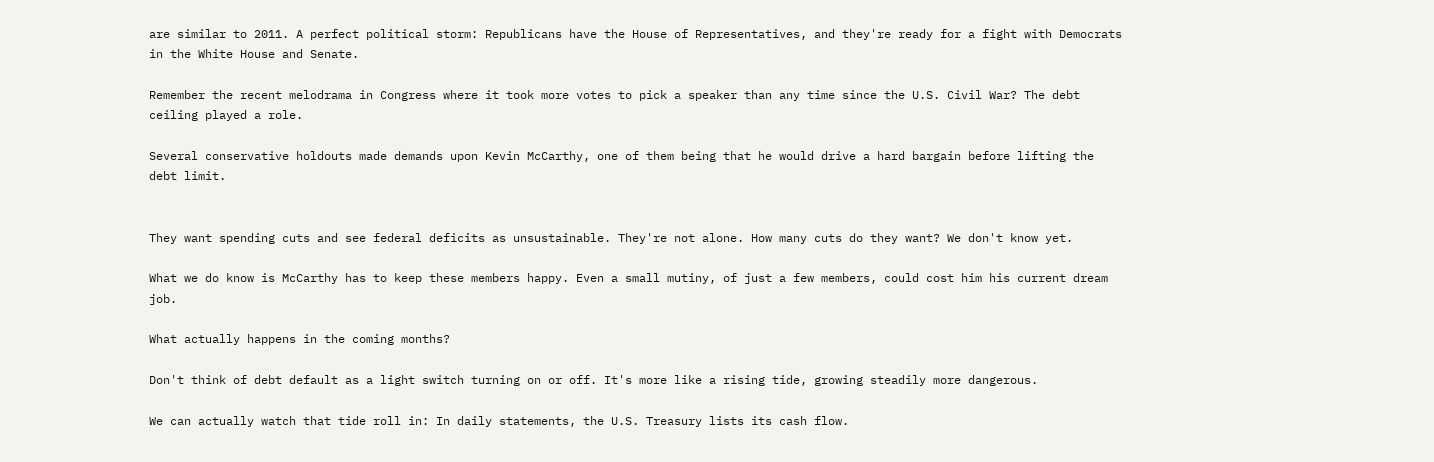are similar to 2011. A perfect political storm: Republicans have the House of Representatives, and they're ready for a fight with Democrats in the White House and Senate.

Remember the recent melodrama in Congress where it took more votes to pick a speaker than any time since the U.S. Civil War? The debt ceiling played a role.

Several conservative holdouts made demands upon Kevin McCarthy, one of them being that he would drive a hard bargain before lifting the debt limit.


They want spending cuts and see federal deficits as unsustainable. They're not alone. How many cuts do they want? We don't know yet.

What we do know is McCarthy has to keep these members happy. Even a small mutiny, of just a few members, could cost him his current dream job.

What actually happens in the coming months?

Don't think of debt default as a light switch turning on or off. It's more like a rising tide, growing steadily more dangerous.

We can actually watch that tide roll in: In daily statements, the U.S. Treasury lists its cash flow.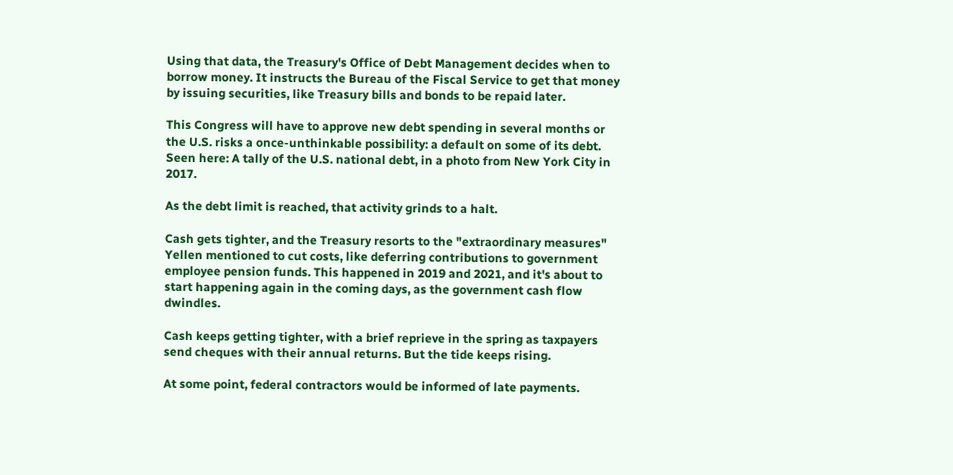Using that data, the Treasury's Office of Debt Management decides when to borrow money. It instructs the Bureau of the Fiscal Service to get that money by issuing securities, like Treasury bills and bonds to be repaid later.

This Congress will have to approve new debt spending in several months or the U.S. risks a once-unthinkable possibility: a default on some of its debt. Seen here: A tally of the U.S. national debt, in a photo from New York City in 2017.

As the debt limit is reached, that activity grinds to a halt.

Cash gets tighter, and the Treasury resorts to the "extraordinary measures" Yellen mentioned to cut costs, like deferring contributions to government employee pension funds. This happened in 2019 and 2021, and it's about to start happening again in the coming days, as the government cash flow dwindles.

Cash keeps getting tighter, with a brief reprieve in the spring as taxpayers send cheques with their annual returns. But the tide keeps rising.

At some point, federal contractors would be informed of late payments.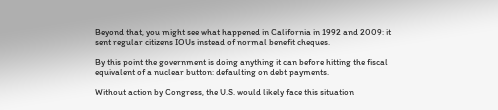Beyond that, you might see what happened in California in 1992 and 2009: it sent regular citizens IOUs instead of normal benefit cheques.

By this point the government is doing anything it can before hitting the fiscal equivalent of a nuclear button: defaulting on debt payments.

Without action by Congress, the U.S. would likely face this situation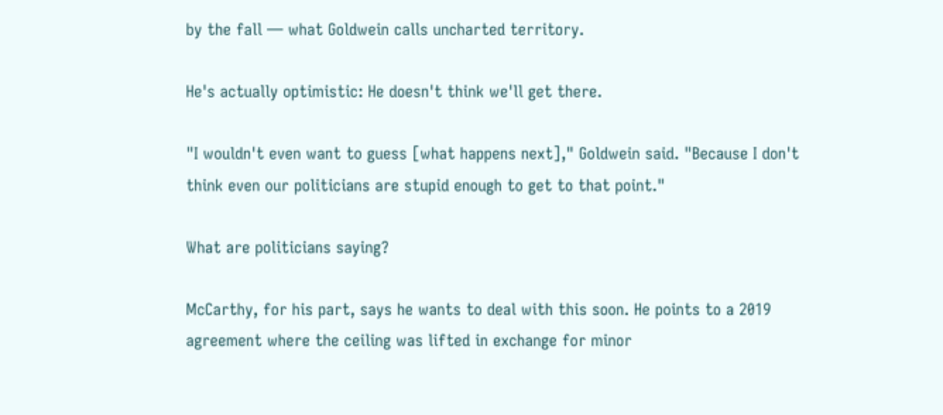by the fall — what Goldwein calls uncharted territory.

He's actually optimistic: He doesn't think we'll get there.

"I wouldn't even want to guess [what happens next]," Goldwein said. "Because I don't think even our politicians are stupid enough to get to that point."

What are politicians saying?

McCarthy, for his part, says he wants to deal with this soon. He points to a 2019 agreement where the ceiling was lifted in exchange for minor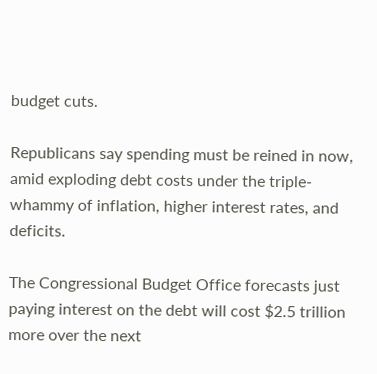budget cuts.

Republicans say spending must be reined in now, amid exploding debt costs under the triple-whammy of inflation, higher interest rates, and deficits.

The Congressional Budget Office forecasts just paying interest on the debt will cost $2.5 trillion more over the next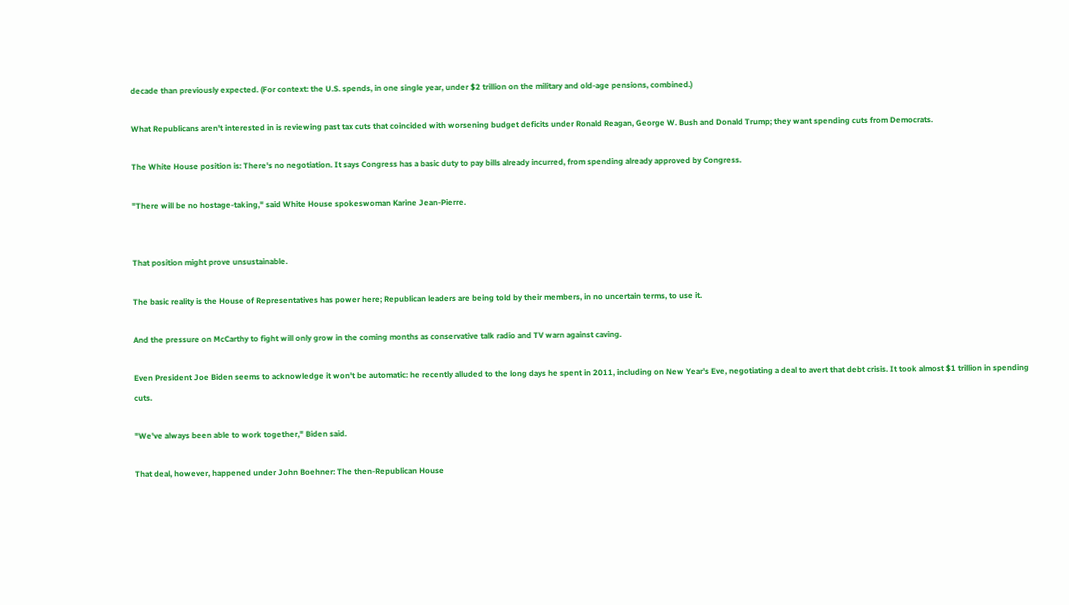decade than previously expected. (For context: the U.S. spends, in one single year, under $2 trillion on the military and old-age pensions, combined.)

What Republicans aren't interested in is reviewing past tax cuts that coincided with worsening budget deficits under Ronald Reagan, George W. Bush and Donald Trump; they want spending cuts from Democrats.

The White House position is: There's no negotiation. It says Congress has a basic duty to pay bills already incurred, from spending already approved by Congress.

"There will be no hostage-taking," said White House spokeswoman Karine Jean-Pierre.


That position might prove unsustainable.

The basic reality is the House of Representatives has power here; Republican leaders are being told by their members, in no uncertain terms, to use it.

And the pressure on McCarthy to fight will only grow in the coming months as conservative talk radio and TV warn against caving.

Even President Joe Biden seems to acknowledge it won't be automatic: he recently alluded to the long days he spent in 2011, including on New Year's Eve, negotiating a deal to avert that debt crisis. It took almost $1 trillion in spending cuts.

"We've always been able to work together," Biden said.

That deal, however, happened under John Boehner: The then-Republican House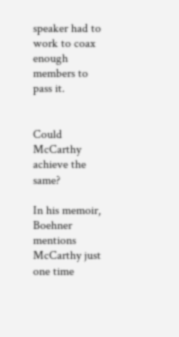speaker had to work to coax enough members to pass it.


Could McCarthy achieve the same?

In his memoir, Boehner mentions McCarthy just one time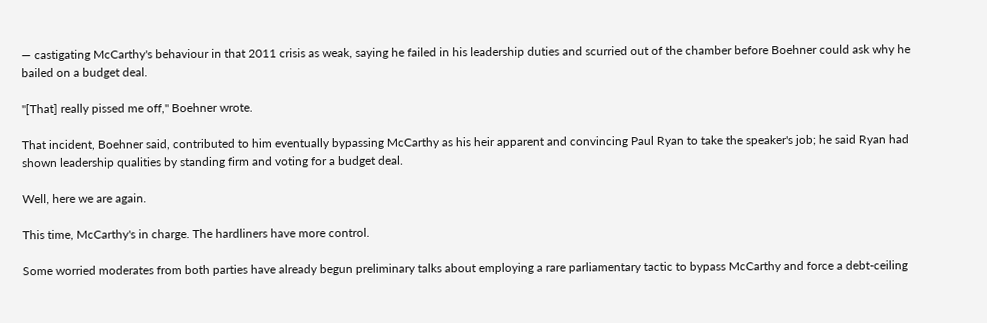— castigating McCarthy's behaviour in that 2011 crisis as weak, saying he failed in his leadership duties and scurried out of the chamber before Boehner could ask why he bailed on a budget deal.

"[That] really pissed me off," Boehner wrote.

That incident, Boehner said, contributed to him eventually bypassing McCarthy as his heir apparent and convincing Paul Ryan to take the speaker's job; he said Ryan had shown leadership qualities by standing firm and voting for a budget deal.

Well, here we are again.

This time, McCarthy's in charge. The hardliners have more control.

Some worried moderates from both parties have already begun preliminary talks about employing a rare parliamentary tactic to bypass McCarthy and force a debt-ceiling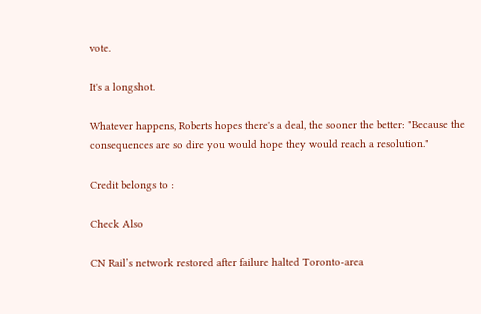vote.

It's a longshot.

Whatever happens, Roberts hopes there's a deal, the sooner the better: "Because the consequences are so dire you would hope they would reach a resolution."

Credit belongs to :

Check Also

CN Rail’s network restored after failure halted Toronto-area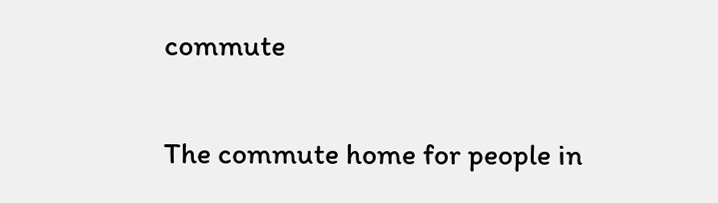commute

The commute home for people in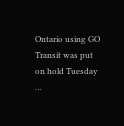Ontario using GO Transit was put on hold Tuesday …